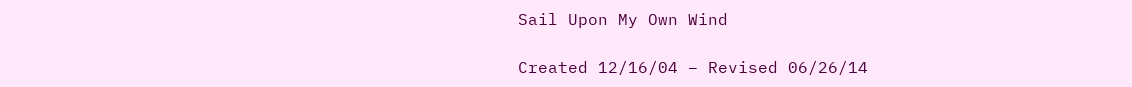Sail Upon My Own Wind

Created 12/16/04 – Revised 06/26/14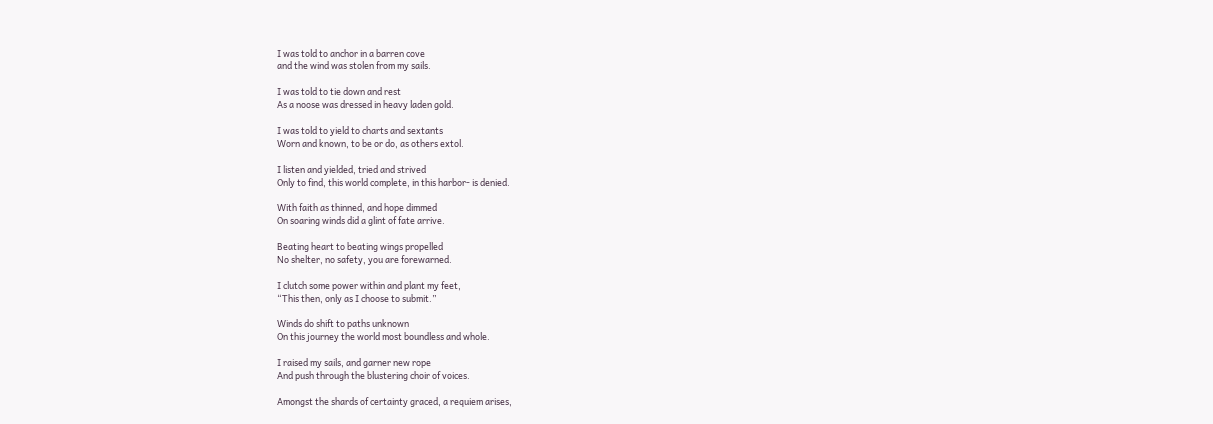I was told to anchor in a barren cove
and the wind was stolen from my sails.

I was told to tie down and rest
As a noose was dressed in heavy laden gold.

I was told to yield to charts and sextants
Worn and known, to be or do, as others extol.

I listen and yielded, tried and strived
Only to find, this world complete, in this harbor- is denied.

With faith as thinned, and hope dimmed
On soaring winds did a glint of fate arrive.

Beating heart to beating wings propelled
No shelter, no safety, you are forewarned.

I clutch some power within and plant my feet,
“This then, only as I choose to submit.”

Winds do shift to paths unknown
On this journey the world most boundless and whole.

I raised my sails, and garner new rope
And push through the blustering choir of voices.

Amongst the shards of certainty graced, a requiem arises,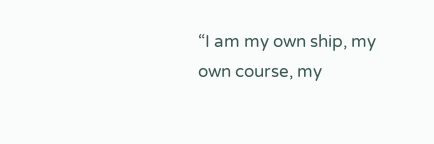“I am my own ship, my own course, my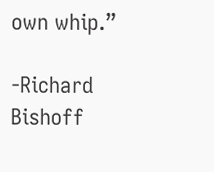own whip.”

-Richard Bishoff